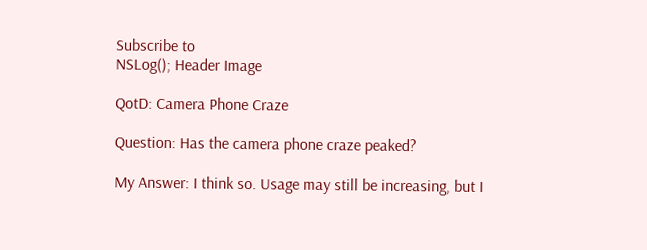Subscribe to
NSLog(); Header Image

QotD: Camera Phone Craze

Question: Has the camera phone craze peaked?

My Answer: I think so. Usage may still be increasing, but I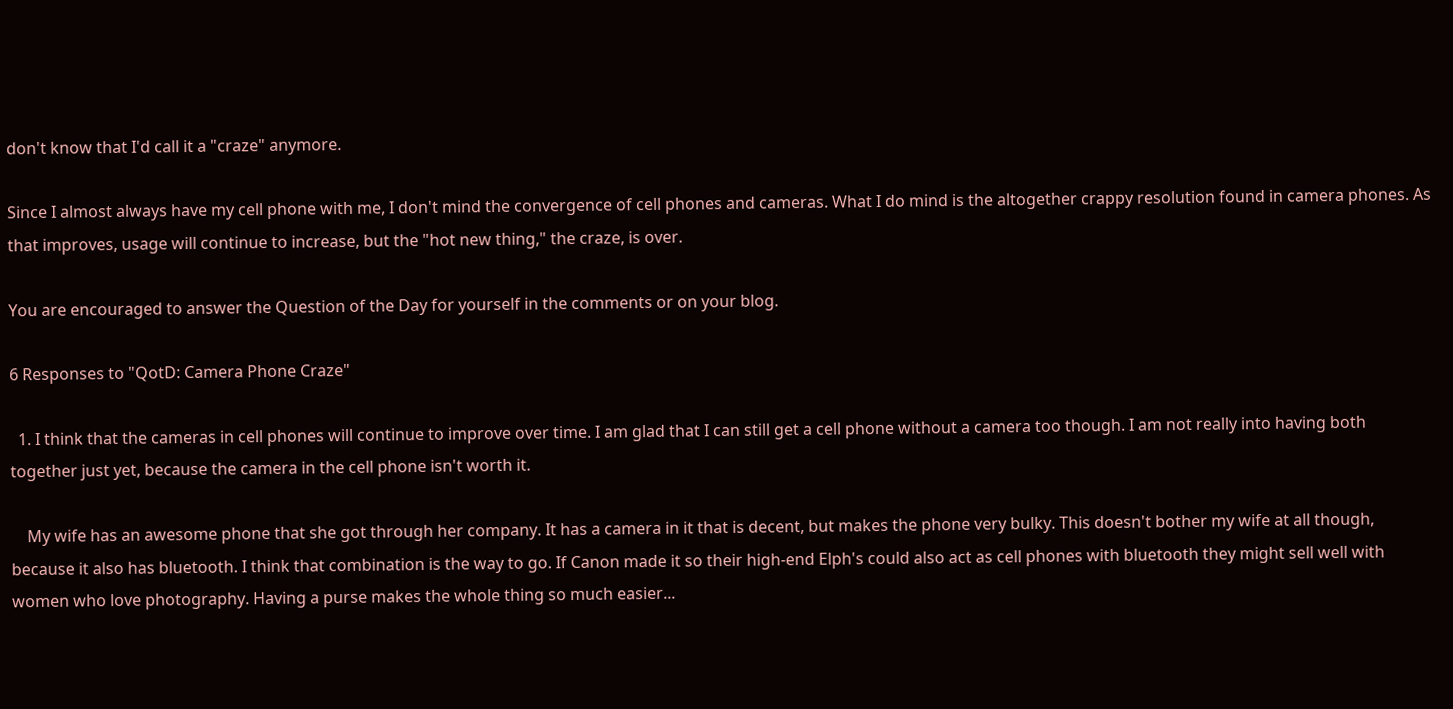don't know that I'd call it a "craze" anymore.

Since I almost always have my cell phone with me, I don't mind the convergence of cell phones and cameras. What I do mind is the altogether crappy resolution found in camera phones. As that improves, usage will continue to increase, but the "hot new thing," the craze, is over.

You are encouraged to answer the Question of the Day for yourself in the comments or on your blog.

6 Responses to "QotD: Camera Phone Craze"

  1. I think that the cameras in cell phones will continue to improve over time. I am glad that I can still get a cell phone without a camera too though. I am not really into having both together just yet, because the camera in the cell phone isn't worth it.

    My wife has an awesome phone that she got through her company. It has a camera in it that is decent, but makes the phone very bulky. This doesn't bother my wife at all though, because it also has bluetooth. I think that combination is the way to go. If Canon made it so their high-end Elph's could also act as cell phones with bluetooth they might sell well with women who love photography. Having a purse makes the whole thing so much easier...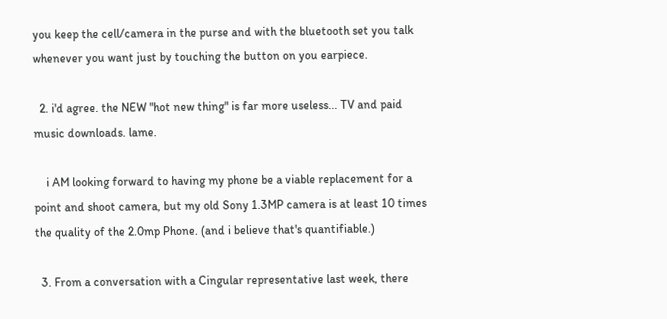you keep the cell/camera in the purse and with the bluetooth set you talk whenever you want just by touching the button on you earpiece.

  2. i'd agree. the NEW "hot new thing" is far more useless... TV and paid music downloads. lame.

    i AM looking forward to having my phone be a viable replacement for a point and shoot camera, but my old Sony 1.3MP camera is at least 10 times the quality of the 2.0mp Phone. (and i believe that's quantifiable.)

  3. From a conversation with a Cingular representative last week, there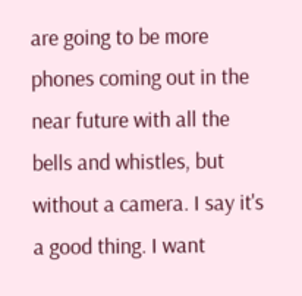are going to be more phones coming out in the near future with all the bells and whistles, but without a camera. I say it's a good thing. I want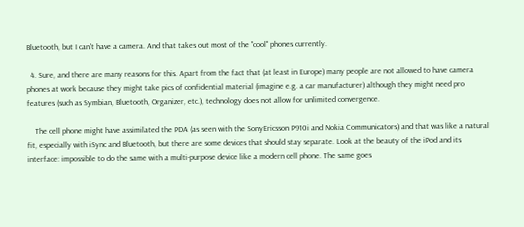Bluetooth, but I can't have a camera. And that takes out most of the "cool" phones currently.

  4. Sure, and there are many reasons for this. Apart from the fact that (at least in Europe) many people are not allowed to have camera phones at work because they might take pics of confidential material (imagine e.g. a car manufacturer) although they might need pro features (such as Symbian, Bluetooth, Organizer, etc.), technology does not allow for unlimited convergence.

    The cell phone might have assimilated the PDA (as seen with the SonyEricsson P910i and Nokia Communicators) and that was like a natural fit, especially with iSync and Bluetooth, but there are some devices that should stay separate. Look at the beauty of the iPod and its interface: impossible to do the same with a multi-purpose device like a modern cell phone. The same goes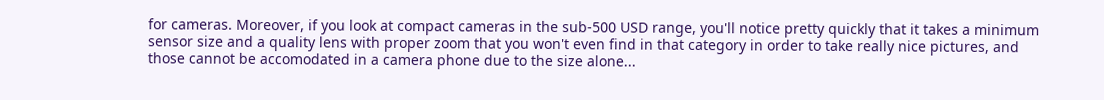for cameras. Moreover, if you look at compact cameras in the sub-500 USD range, you'll notice pretty quickly that it takes a minimum sensor size and a quality lens with proper zoom that you won't even find in that category in order to take really nice pictures, and those cannot be accomodated in a camera phone due to the size alone...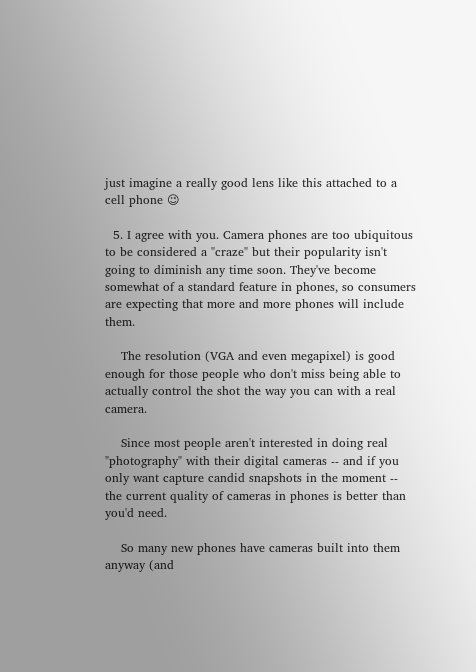just imagine a really good lens like this attached to a cell phone 😉

  5. I agree with you. Camera phones are too ubiquitous to be considered a "craze" but their popularity isn't going to diminish any time soon. They've become somewhat of a standard feature in phones, so consumers are expecting that more and more phones will include them.

    The resolution (VGA and even megapixel) is good enough for those people who don't miss being able to actually control the shot the way you can with a real camera.

    Since most people aren't interested in doing real "photography" with their digital cameras -- and if you only want capture candid snapshots in the moment -- the current quality of cameras in phones is better than you'd need.

    So many new phones have cameras built into them anyway (and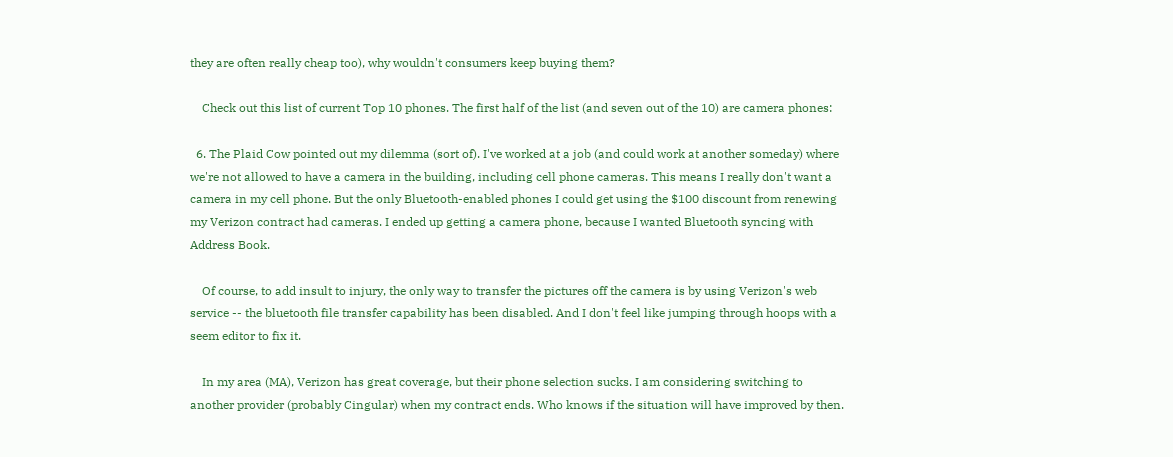they are often really cheap too), why wouldn't consumers keep buying them?

    Check out this list of current Top 10 phones. The first half of the list (and seven out of the 10) are camera phones:

  6. The Plaid Cow pointed out my dilemma (sort of). I've worked at a job (and could work at another someday) where we're not allowed to have a camera in the building, including cell phone cameras. This means I really don't want a camera in my cell phone. But the only Bluetooth-enabled phones I could get using the $100 discount from renewing my Verizon contract had cameras. I ended up getting a camera phone, because I wanted Bluetooth syncing with Address Book.

    Of course, to add insult to injury, the only way to transfer the pictures off the camera is by using Verizon's web service -- the bluetooth file transfer capability has been disabled. And I don't feel like jumping through hoops with a seem editor to fix it.

    In my area (MA), Verizon has great coverage, but their phone selection sucks. I am considering switching to another provider (probably Cingular) when my contract ends. Who knows if the situation will have improved by then.